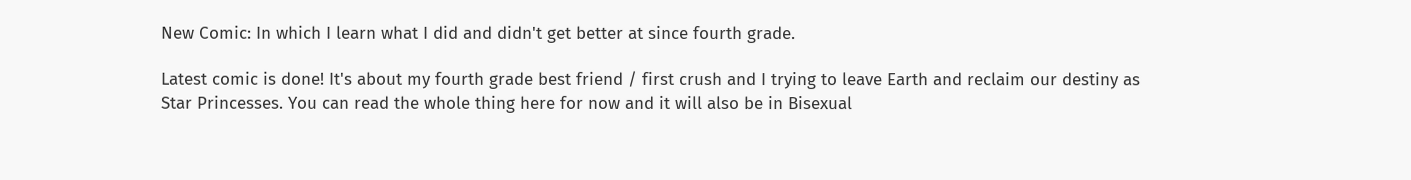New Comic: In which I learn what I did and didn't get better at since fourth grade.

Latest comic is done! It's about my fourth grade best friend / first crush and I trying to leave Earth and reclaim our destiny as Star Princesses. You can read the whole thing here for now and it will also be in Bisexual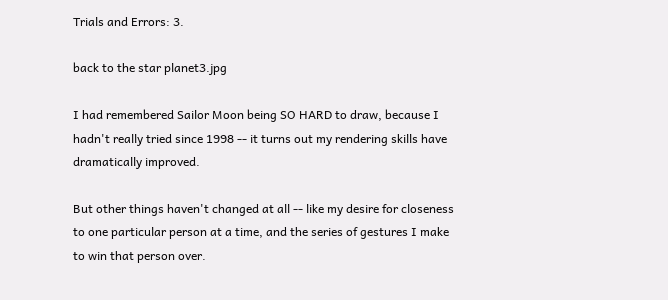Trials and Errors: 3.

back to the star planet3.jpg

I had remembered Sailor Moon being SO HARD to draw, because I hadn't really tried since 1998 -- it turns out my rendering skills have dramatically improved.

But other things haven't changed at all -- like my desire for closeness to one particular person at a time, and the series of gestures I make to win that person over.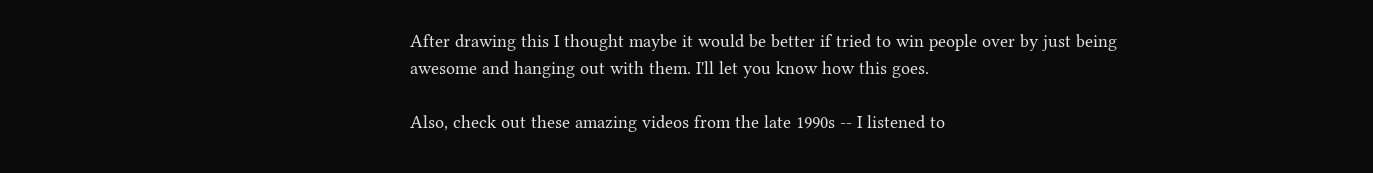After drawing this I thought maybe it would be better if tried to win people over by just being awesome and hanging out with them. I'll let you know how this goes.

Also, check out these amazing videos from the late 1990s -- I listened to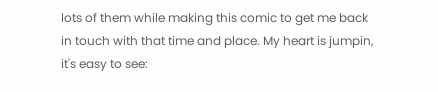lots of them while making this comic to get me back in touch with that time and place. My heart is jumpin, it's easy to see: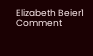Elizabeth Beier1 Comment